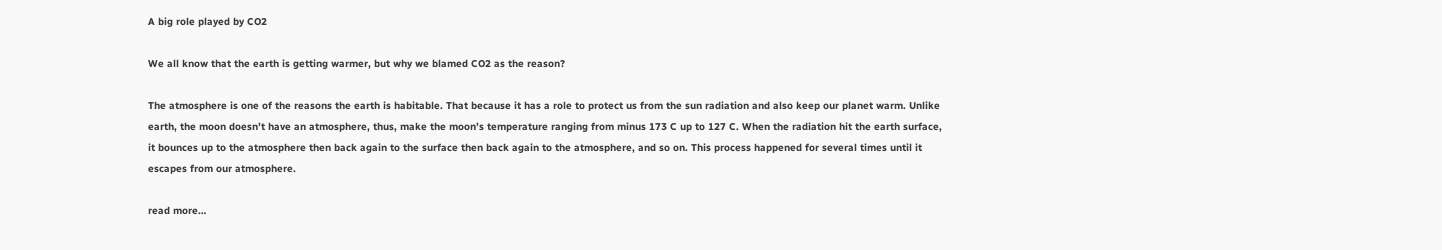A big role played by CO2

We all know that the earth is getting warmer, but why we blamed CO2 as the reason?

The atmosphere is one of the reasons the earth is habitable. That because it has a role to protect us from the sun radiation and also keep our planet warm. Unlike earth, the moon doesn’t have an atmosphere, thus, make the moon’s temperature ranging from minus 173 C up to 127 C. When the radiation hit the earth surface, it bounces up to the atmosphere then back again to the surface then back again to the atmosphere, and so on. This process happened for several times until it escapes from our atmosphere.

read more…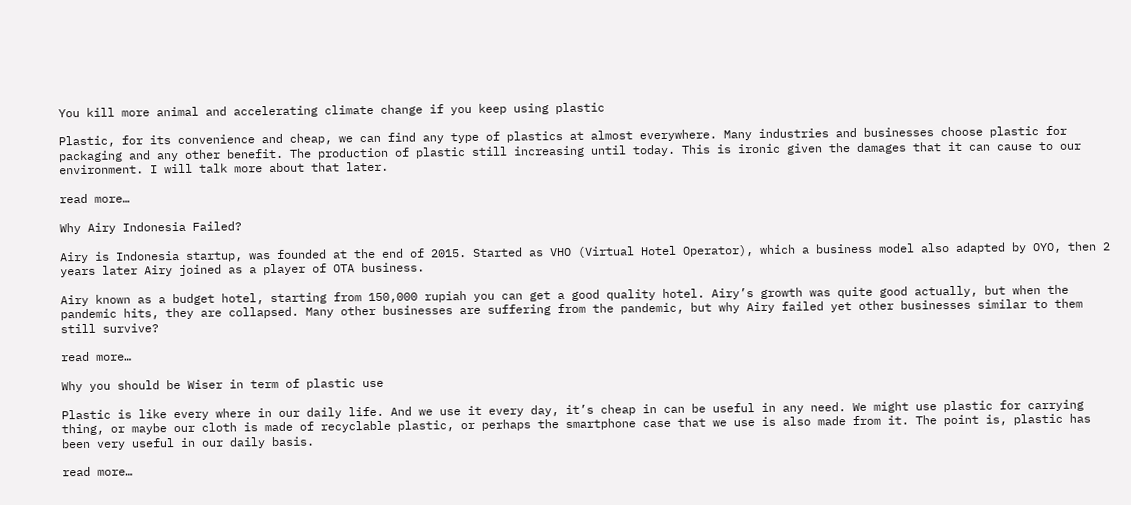You kill more animal and accelerating climate change if you keep using plastic

Plastic, for its convenience and cheap, we can find any type of plastics at almost everywhere. Many industries and businesses choose plastic for packaging and any other benefit. The production of plastic still increasing until today. This is ironic given the damages that it can cause to our environment. I will talk more about that later.

read more…

Why Airy Indonesia Failed?

Airy is Indonesia startup, was founded at the end of 2015. Started as VHO (Virtual Hotel Operator), which a business model also adapted by OYO, then 2 years later Airy joined as a player of OTA business.

Airy known as a budget hotel, starting from 150,000 rupiah you can get a good quality hotel. Airy’s growth was quite good actually, but when the pandemic hits, they are collapsed. Many other businesses are suffering from the pandemic, but why Airy failed yet other businesses similar to them still survive?

read more…

Why you should be Wiser in term of plastic use

Plastic is like every where in our daily life. And we use it every day, it’s cheap in can be useful in any need. We might use plastic for carrying thing, or maybe our cloth is made of recyclable plastic, or perhaps the smartphone case that we use is also made from it. The point is, plastic has been very useful in our daily basis.

read more…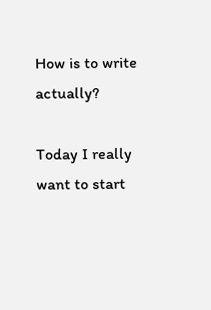How is to write actually?

Today I really want to start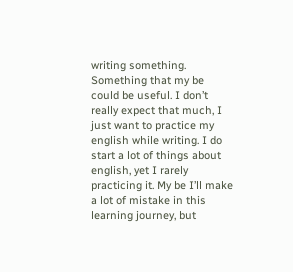writing something. Something that my be could be useful. I don’t really expect that much, I just want to practice my english while writing. I do start a lot of things about english, yet I rarely practicing it. My be I’ll make a lot of mistake in this learning journey, but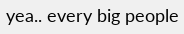yea.. every big people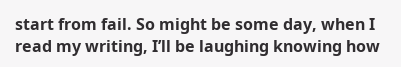start from fail. So might be some day, when I read my writing, I’ll be laughing knowing how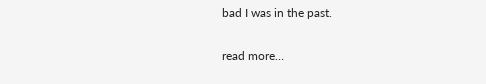bad I was in the past.

read more…